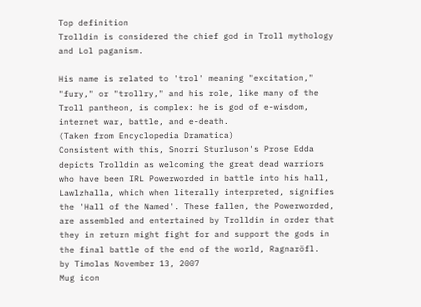Top definition
Trolldin is considered the chief god in Troll mythology and Lol paganism.

His name is related to 'trol' meaning "excitation," "fury," or "trollry," and his role, like many of the Troll pantheon, is complex: he is god of e-wisdom, internet war, battle, and e-death.
(Taken from Encyclopedia Dramatica)
Consistent with this, Snorri Sturluson's Prose Edda depicts Trolldin as welcoming the great dead warriors who have been IRL Powerworded in battle into his hall, Lawlzhalla, which when literally interpreted, signifies the 'Hall of the Named'. These fallen, the Powerworded, are assembled and entertained by Trolldin in order that they in return might fight for and support the gods in the final battle of the end of the world, Ragnaröfl.
by Timolas November 13, 2007
Mug icon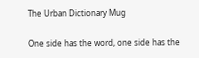The Urban Dictionary Mug

One side has the word, one side has the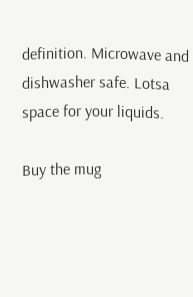definition. Microwave and dishwasher safe. Lotsa space for your liquids.

Buy the mug